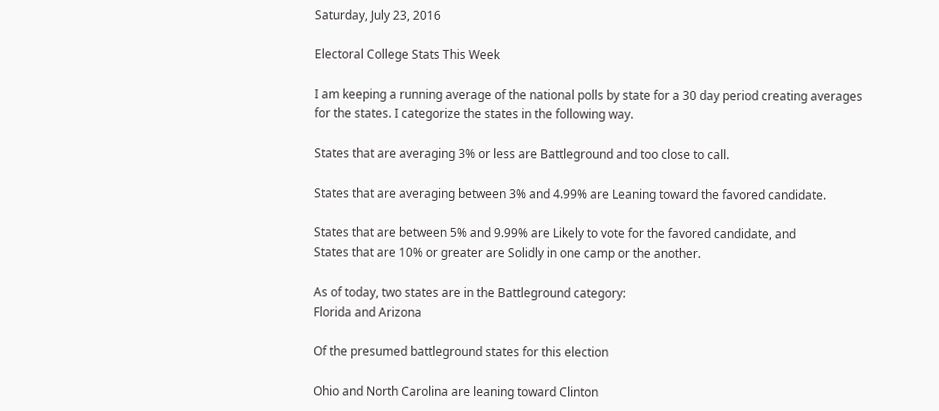Saturday, July 23, 2016

Electoral College Stats This Week

I am keeping a running average of the national polls by state for a 30 day period creating averages for the states. I categorize the states in the following way.

States that are averaging 3% or less are Battleground and too close to call.

States that are averaging between 3% and 4.99% are Leaning toward the favored candidate.

States that are between 5% and 9.99% are Likely to vote for the favored candidate, and
States that are 10% or greater are Solidly in one camp or the another.

As of today, two states are in the Battleground category:
Florida and Arizona

Of the presumed battleground states for this election

Ohio and North Carolina are leaning toward Clinton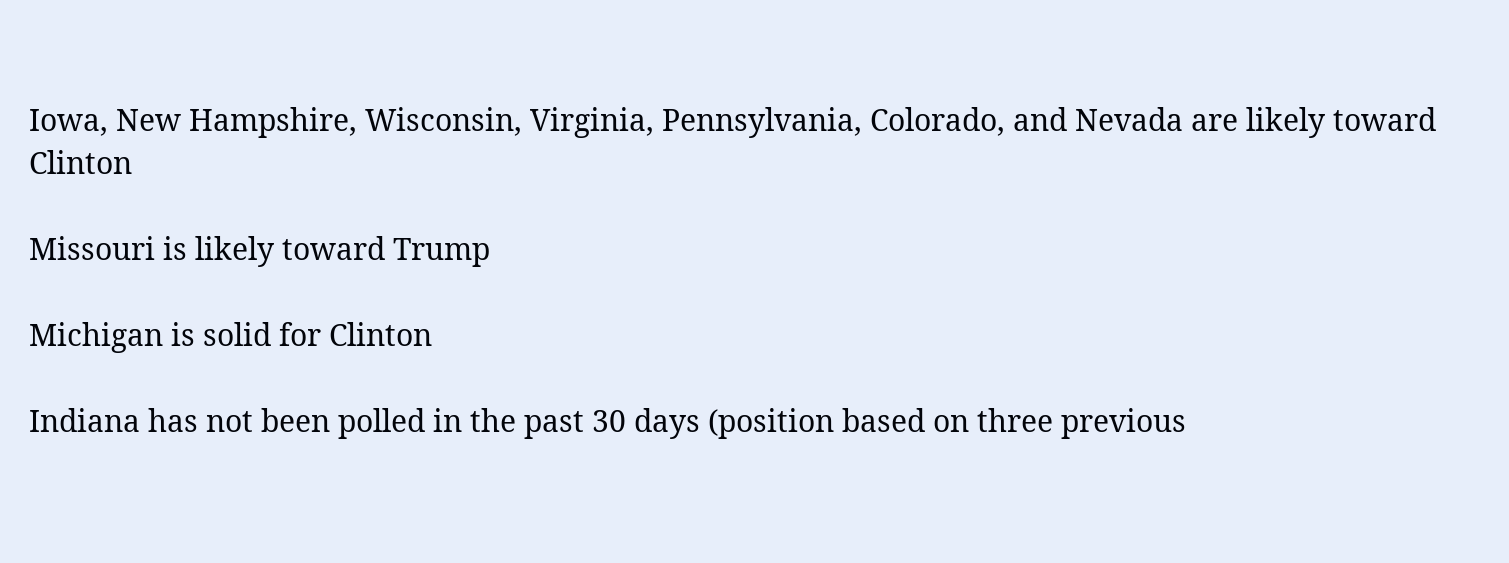Iowa, New Hampshire, Wisconsin, Virginia, Pennsylvania, Colorado, and Nevada are likely toward Clinton

Missouri is likely toward Trump

Michigan is solid for Clinton

Indiana has not been polled in the past 30 days (position based on three previous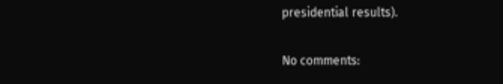presidential results).

No comments: